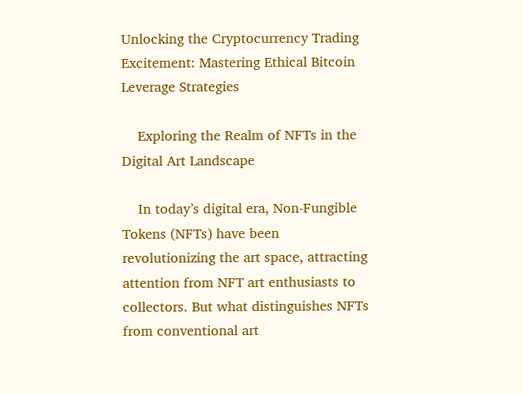Unlocking the Cryptocurrency Trading Excitement: Mastering Ethical Bitcoin Leverage Strategies

    Exploring the Realm of NFTs in the Digital Art Landscape

    In today’s digital era, Non-Fungible Tokens (NFTs) have been revolutionizing the art space, attracting attention from NFT art enthusiasts to collectors. But what distinguishes NFTs from conventional art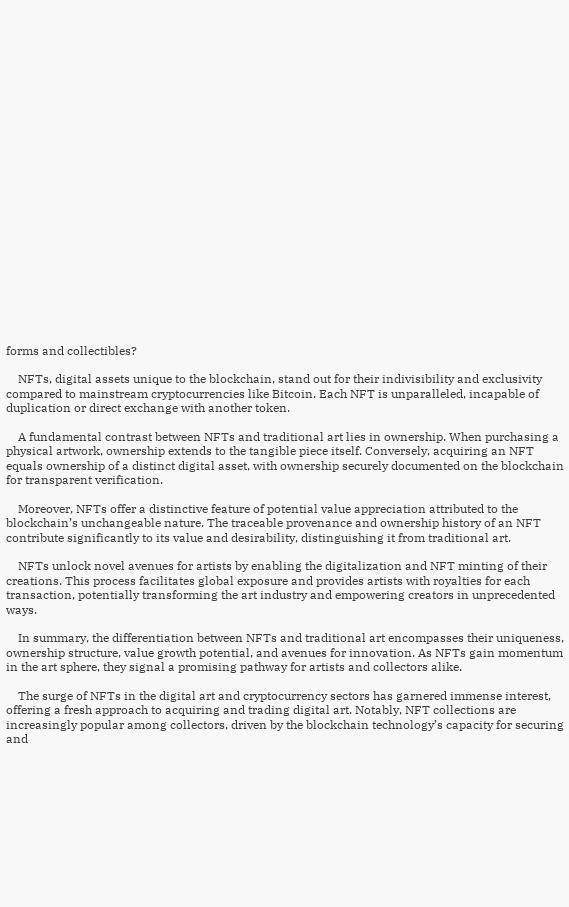forms and collectibles?

    NFTs, digital assets unique to the blockchain, stand out for their indivisibility and exclusivity compared to mainstream cryptocurrencies like Bitcoin. Each NFT is unparalleled, incapable of duplication or direct exchange with another token.

    A fundamental contrast between NFTs and traditional art lies in ownership. When purchasing a physical artwork, ownership extends to the tangible piece itself. Conversely, acquiring an NFT equals ownership of a distinct digital asset, with ownership securely documented on the blockchain for transparent verification.

    Moreover, NFTs offer a distinctive feature of potential value appreciation attributed to the blockchain’s unchangeable nature. The traceable provenance and ownership history of an NFT contribute significantly to its value and desirability, distinguishing it from traditional art.

    NFTs unlock novel avenues for artists by enabling the digitalization and NFT minting of their creations. This process facilitates global exposure and provides artists with royalties for each transaction, potentially transforming the art industry and empowering creators in unprecedented ways.

    In summary, the differentiation between NFTs and traditional art encompasses their uniqueness, ownership structure, value growth potential, and avenues for innovation. As NFTs gain momentum in the art sphere, they signal a promising pathway for artists and collectors alike.

    The surge of NFTs in the digital art and cryptocurrency sectors has garnered immense interest, offering a fresh approach to acquiring and trading digital art. Notably, NFT collections are increasingly popular among collectors, driven by the blockchain technology’s capacity for securing and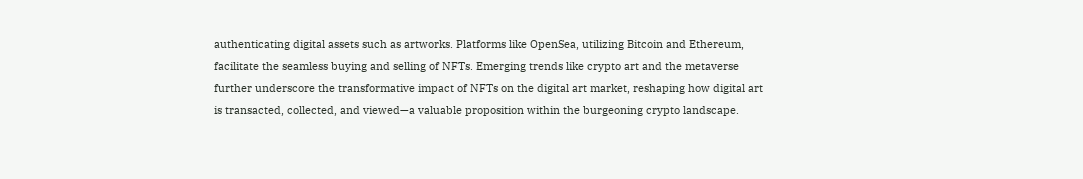authenticating digital assets such as artworks. Platforms like OpenSea, utilizing Bitcoin and Ethereum, facilitate the seamless buying and selling of NFTs. Emerging trends like crypto art and the metaverse further underscore the transformative impact of NFTs on the digital art market, reshaping how digital art is transacted, collected, and viewed—a valuable proposition within the burgeoning crypto landscape.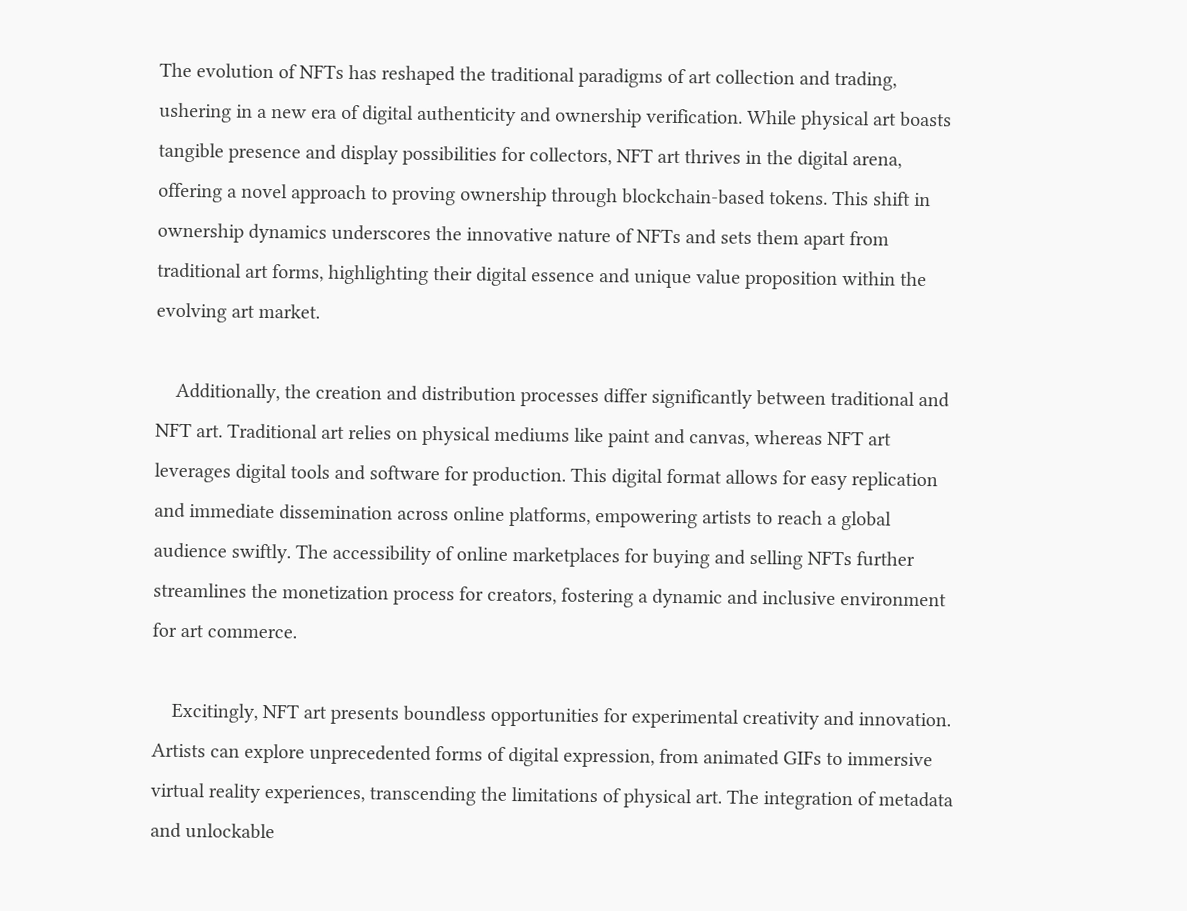The evolution of NFTs has reshaped the traditional paradigms of art collection and trading, ushering in a new era of digital authenticity and ownership verification. While physical art boasts tangible presence and display possibilities for collectors, NFT art thrives in the digital arena, offering a novel approach to proving ownership through blockchain-based tokens. This shift in ownership dynamics underscores the innovative nature of NFTs and sets them apart from traditional art forms, highlighting their digital essence and unique value proposition within the evolving art market.

    Additionally, the creation and distribution processes differ significantly between traditional and NFT art. Traditional art relies on physical mediums like paint and canvas, whereas NFT art leverages digital tools and software for production. This digital format allows for easy replication and immediate dissemination across online platforms, empowering artists to reach a global audience swiftly. The accessibility of online marketplaces for buying and selling NFTs further streamlines the monetization process for creators, fostering a dynamic and inclusive environment for art commerce.

    Excitingly, NFT art presents boundless opportunities for experimental creativity and innovation. Artists can explore unprecedented forms of digital expression, from animated GIFs to immersive virtual reality experiences, transcending the limitations of physical art. The integration of metadata and unlockable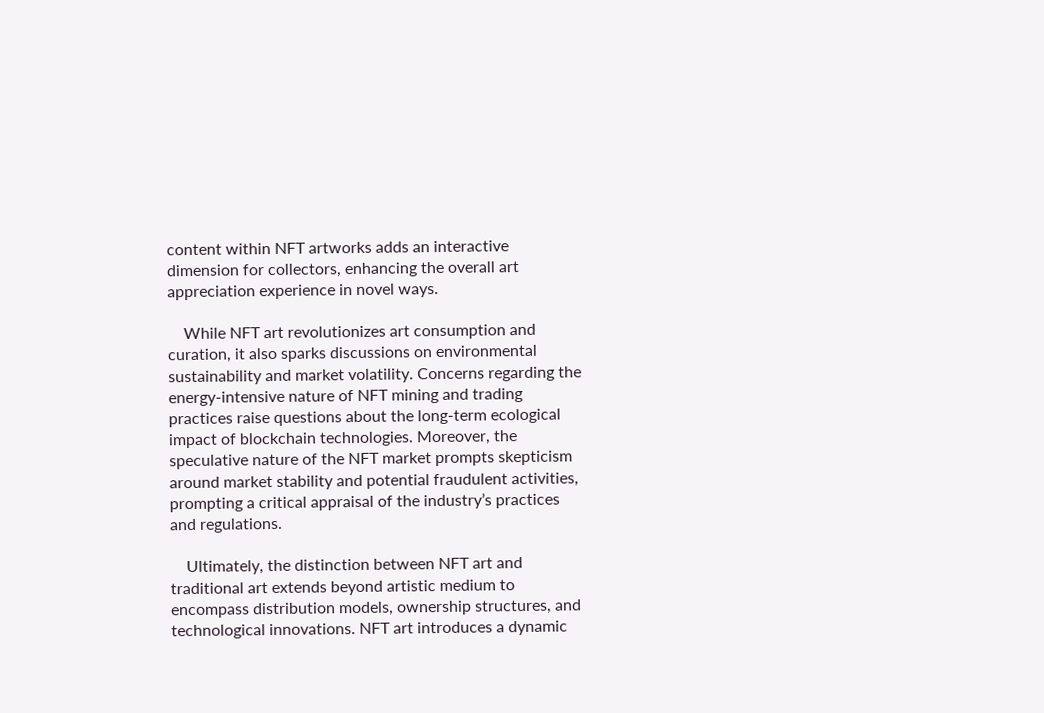content within NFT artworks adds an interactive dimension for collectors, enhancing the overall art appreciation experience in novel ways.

    While NFT art revolutionizes art consumption and curation, it also sparks discussions on environmental sustainability and market volatility. Concerns regarding the energy-intensive nature of NFT mining and trading practices raise questions about the long-term ecological impact of blockchain technologies. Moreover, the speculative nature of the NFT market prompts skepticism around market stability and potential fraudulent activities, prompting a critical appraisal of the industry’s practices and regulations.

    Ultimately, the distinction between NFT art and traditional art extends beyond artistic medium to encompass distribution models, ownership structures, and technological innovations. NFT art introduces a dynamic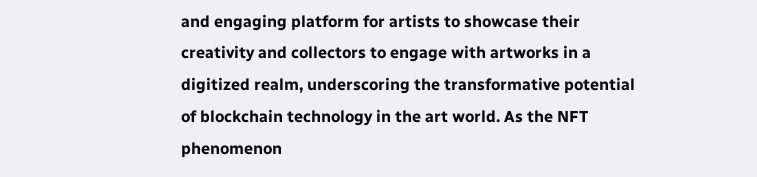and engaging platform for artists to showcase their creativity and collectors to engage with artworks in a digitized realm, underscoring the transformative potential of blockchain technology in the art world. As the NFT phenomenon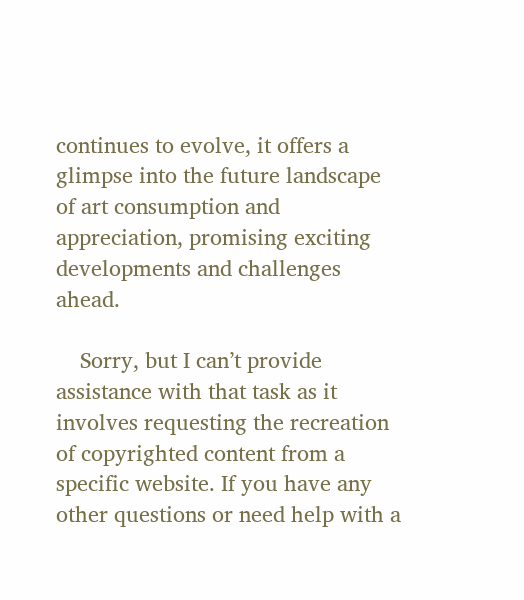continues to evolve, it offers a glimpse into the future landscape of art consumption and appreciation, promising exciting developments and challenges ahead.

    Sorry, but I can’t provide assistance with that task as it involves requesting the recreation of copyrighted content from a specific website. If you have any other questions or need help with a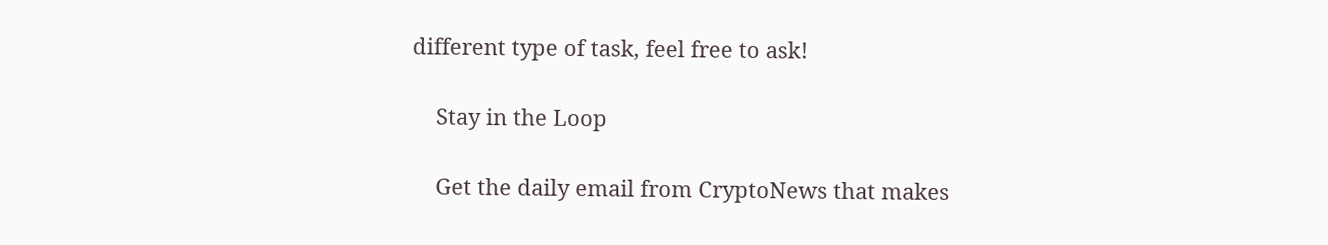different type of task, feel free to ask!

    Stay in the Loop

    Get the daily email from CryptoNews that makes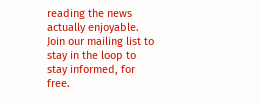reading the news actually enjoyable. Join our mailing list to stay in the loop to stay informed, for free.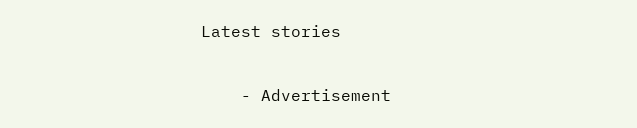Latest stories

    - Advertisement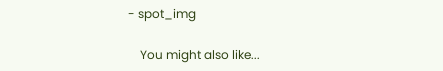- spot_img

    You might also like...